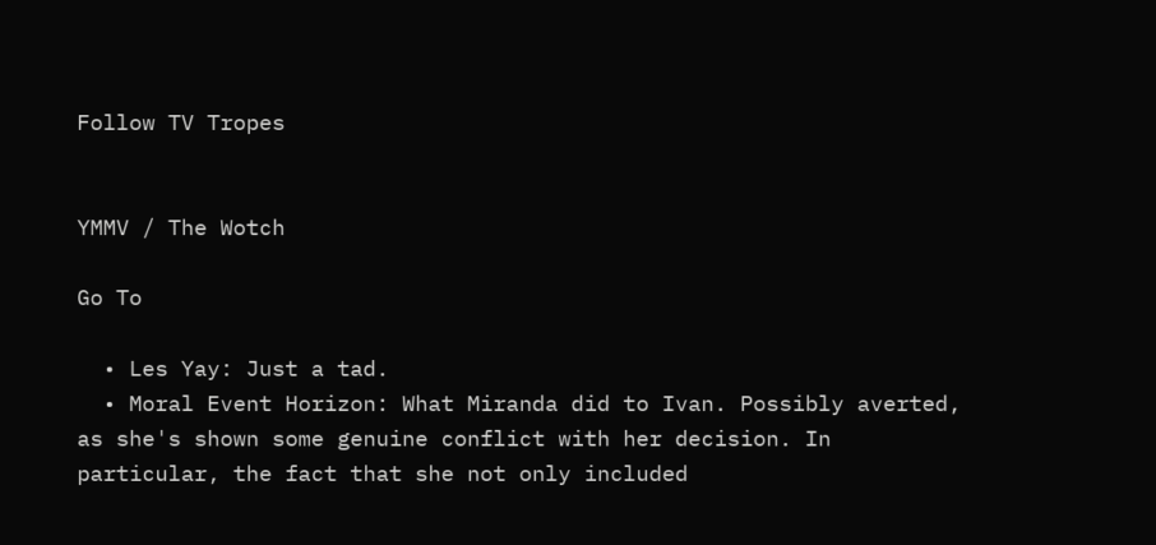Follow TV Tropes


YMMV / The Wotch

Go To

  • Les Yay: Just a tad.
  • Moral Event Horizon: What Miranda did to Ivan. Possibly averted, as she's shown some genuine conflict with her decision. In particular, the fact that she not only included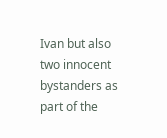Ivan but also two innocent bystanders as part of the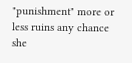"punishment" more or less ruins any chance she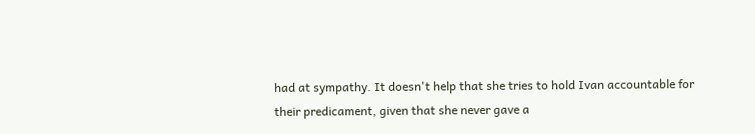had at sympathy. It doesn't help that she tries to hold Ivan accountable for their predicament, given that she never gave a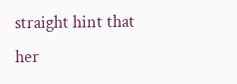straight hint that her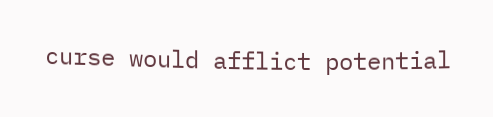curse would afflict potential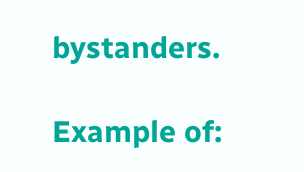bystanders.

Example of: